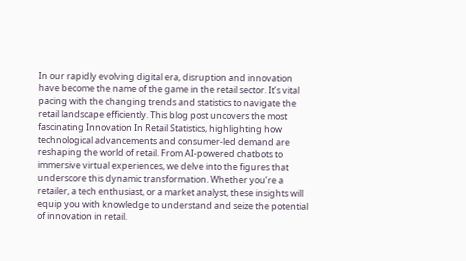In our rapidly evolving digital era, disruption and innovation have become the name of the game in the retail sector. It’s vital pacing with the changing trends and statistics to navigate the retail landscape efficiently. This blog post uncovers the most fascinating Innovation In Retail Statistics, highlighting how technological advancements and consumer-led demand are reshaping the world of retail. From AI-powered chatbots to immersive virtual experiences, we delve into the figures that underscore this dynamic transformation. Whether you’re a retailer, a tech enthusiast, or a market analyst, these insights will equip you with knowledge to understand and seize the potential of innovation in retail.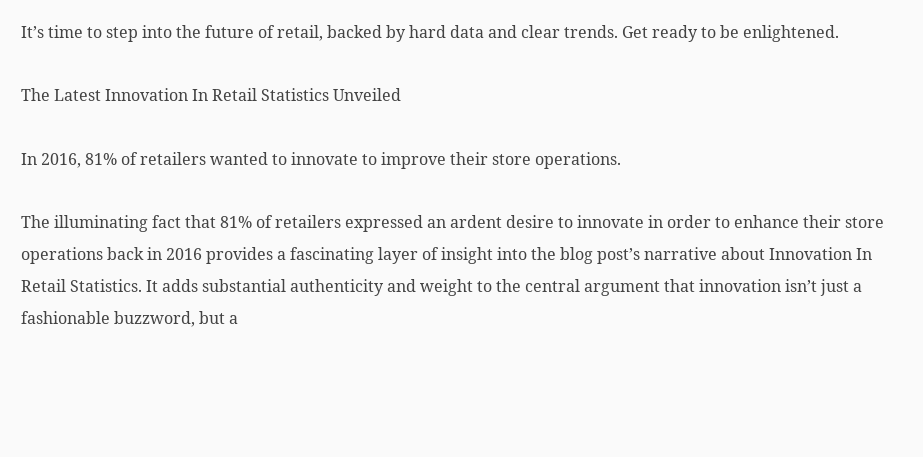It’s time to step into the future of retail, backed by hard data and clear trends. Get ready to be enlightened.

The Latest Innovation In Retail Statistics Unveiled

In 2016, 81% of retailers wanted to innovate to improve their store operations.

The illuminating fact that 81% of retailers expressed an ardent desire to innovate in order to enhance their store operations back in 2016 provides a fascinating layer of insight into the blog post’s narrative about Innovation In Retail Statistics. It adds substantial authenticity and weight to the central argument that innovation isn’t just a fashionable buzzword, but a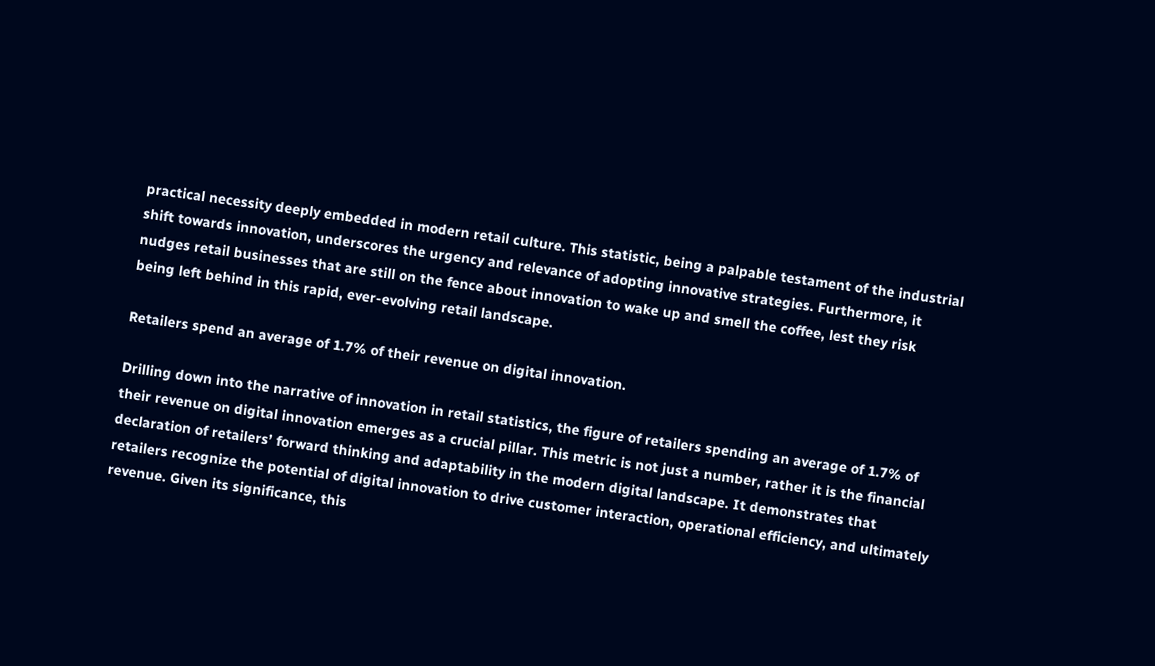practical necessity deeply embedded in modern retail culture. This statistic, being a palpable testament of the industrial shift towards innovation, underscores the urgency and relevance of adopting innovative strategies. Furthermore, it nudges retail businesses that are still on the fence about innovation to wake up and smell the coffee, lest they risk being left behind in this rapid, ever-evolving retail landscape.

Retailers spend an average of 1.7% of their revenue on digital innovation.

Drilling down into the narrative of innovation in retail statistics, the figure of retailers spending an average of 1.7% of their revenue on digital innovation emerges as a crucial pillar. This metric is not just a number, rather it is the financial declaration of retailers’ forward thinking and adaptability in the modern digital landscape. It demonstrates that retailers recognize the potential of digital innovation to drive customer interaction, operational efficiency, and ultimately revenue. Given its significance, this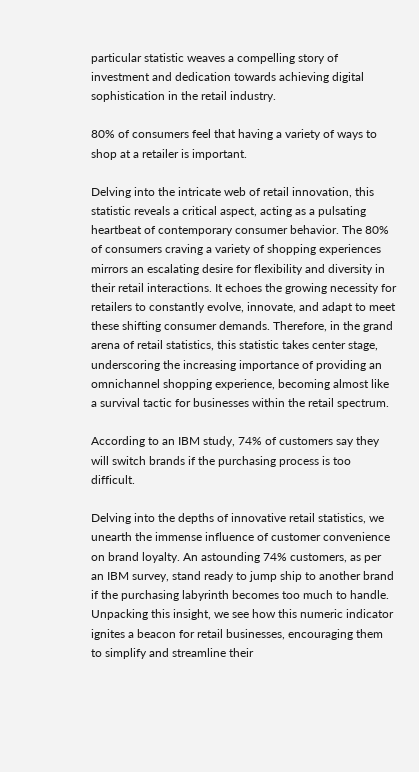particular statistic weaves a compelling story of investment and dedication towards achieving digital sophistication in the retail industry.

80% of consumers feel that having a variety of ways to shop at a retailer is important.

Delving into the intricate web of retail innovation, this statistic reveals a critical aspect, acting as a pulsating heartbeat of contemporary consumer behavior. The 80% of consumers craving a variety of shopping experiences mirrors an escalating desire for flexibility and diversity in their retail interactions. It echoes the growing necessity for retailers to constantly evolve, innovate, and adapt to meet these shifting consumer demands. Therefore, in the grand arena of retail statistics, this statistic takes center stage, underscoring the increasing importance of providing an omnichannel shopping experience, becoming almost like a survival tactic for businesses within the retail spectrum.

According to an IBM study, 74% of customers say they will switch brands if the purchasing process is too difficult.

Delving into the depths of innovative retail statistics, we unearth the immense influence of customer convenience on brand loyalty. An astounding 74% customers, as per an IBM survey, stand ready to jump ship to another brand if the purchasing labyrinth becomes too much to handle. Unpacking this insight, we see how this numeric indicator ignites a beacon for retail businesses, encouraging them to simplify and streamline their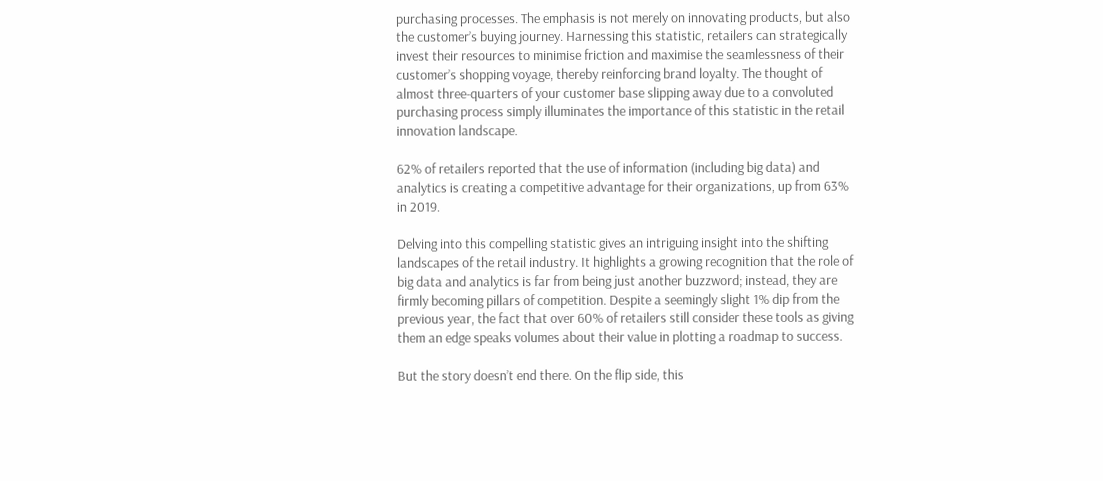purchasing processes. The emphasis is not merely on innovating products, but also the customer’s buying journey. Harnessing this statistic, retailers can strategically invest their resources to minimise friction and maximise the seamlessness of their customer’s shopping voyage, thereby reinforcing brand loyalty. The thought of almost three-quarters of your customer base slipping away due to a convoluted purchasing process simply illuminates the importance of this statistic in the retail innovation landscape.

62% of retailers reported that the use of information (including big data) and analytics is creating a competitive advantage for their organizations, up from 63% in 2019.

Delving into this compelling statistic gives an intriguing insight into the shifting landscapes of the retail industry. It highlights a growing recognition that the role of big data and analytics is far from being just another buzzword; instead, they are firmly becoming pillars of competition. Despite a seemingly slight 1% dip from the previous year, the fact that over 60% of retailers still consider these tools as giving them an edge speaks volumes about their value in plotting a roadmap to success.

But the story doesn’t end there. On the flip side, this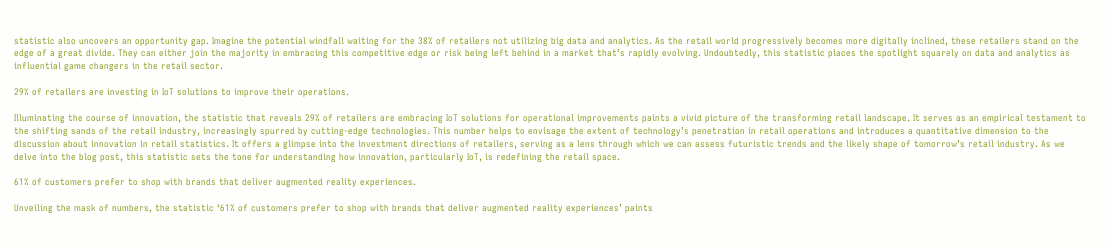statistic also uncovers an opportunity gap. Imagine the potential windfall waiting for the 38% of retailers not utilizing big data and analytics. As the retail world progressively becomes more digitally inclined, these retailers stand on the edge of a great divide. They can either join the majority in embracing this competitive edge or risk being left behind in a market that’s rapidly evolving. Undoubtedly, this statistic places the spotlight squarely on data and analytics as influential game changers in the retail sector.

29% of retailers are investing in IoT solutions to improve their operations.

Illuminating the course of innovation, the statistic that reveals 29% of retailers are embracing IoT solutions for operational improvements paints a vivid picture of the transforming retail landscape. It serves as an empirical testament to the shifting sands of the retail industry, increasingly spurred by cutting-edge technologies. This number helps to envisage the extent of technology’s penetration in retail operations and introduces a quantitative dimension to the discussion about innovation in retail statistics. It offers a glimpse into the investment directions of retailers, serving as a lens through which we can assess futuristic trends and the likely shape of tomorrow’s retail industry. As we delve into the blog post, this statistic sets the tone for understanding how innovation, particularly IoT, is redefining the retail space.

61% of customers prefer to shop with brands that deliver augmented reality experiences.

Unveiling the mask of numbers, the statistic ‘61% of customers prefer to shop with brands that deliver augmented reality experiences’ paints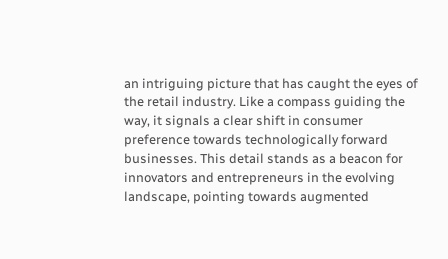an intriguing picture that has caught the eyes of the retail industry. Like a compass guiding the way, it signals a clear shift in consumer preference towards technologically forward businesses. This detail stands as a beacon for innovators and entrepreneurs in the evolving landscape, pointing towards augmented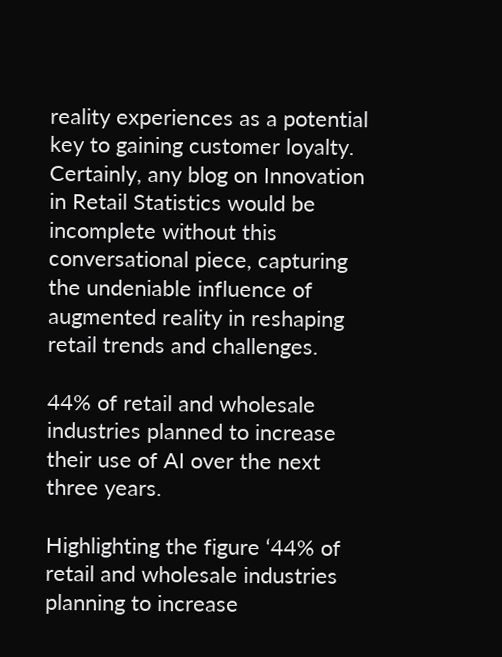reality experiences as a potential key to gaining customer loyalty. Certainly, any blog on Innovation in Retail Statistics would be incomplete without this conversational piece, capturing the undeniable influence of augmented reality in reshaping retail trends and challenges.

44% of retail and wholesale industries planned to increase their use of AI over the next three years.

Highlighting the figure ‘44% of retail and wholesale industries planning to increase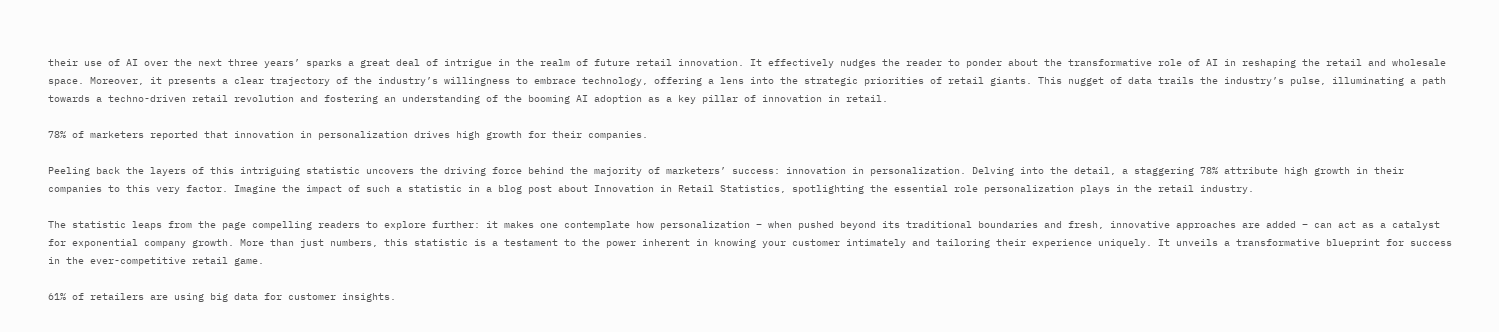their use of AI over the next three years’ sparks a great deal of intrigue in the realm of future retail innovation. It effectively nudges the reader to ponder about the transformative role of AI in reshaping the retail and wholesale space. Moreover, it presents a clear trajectory of the industry’s willingness to embrace technology, offering a lens into the strategic priorities of retail giants. This nugget of data trails the industry’s pulse, illuminating a path towards a techno-driven retail revolution and fostering an understanding of the booming AI adoption as a key pillar of innovation in retail.

78% of marketers reported that innovation in personalization drives high growth for their companies.

Peeling back the layers of this intriguing statistic uncovers the driving force behind the majority of marketers’ success: innovation in personalization. Delving into the detail, a staggering 78% attribute high growth in their companies to this very factor. Imagine the impact of such a statistic in a blog post about Innovation in Retail Statistics, spotlighting the essential role personalization plays in the retail industry.

The statistic leaps from the page compelling readers to explore further: it makes one contemplate how personalization – when pushed beyond its traditional boundaries and fresh, innovative approaches are added – can act as a catalyst for exponential company growth. More than just numbers, this statistic is a testament to the power inherent in knowing your customer intimately and tailoring their experience uniquely. It unveils a transformative blueprint for success in the ever-competitive retail game.

61% of retailers are using big data for customer insights.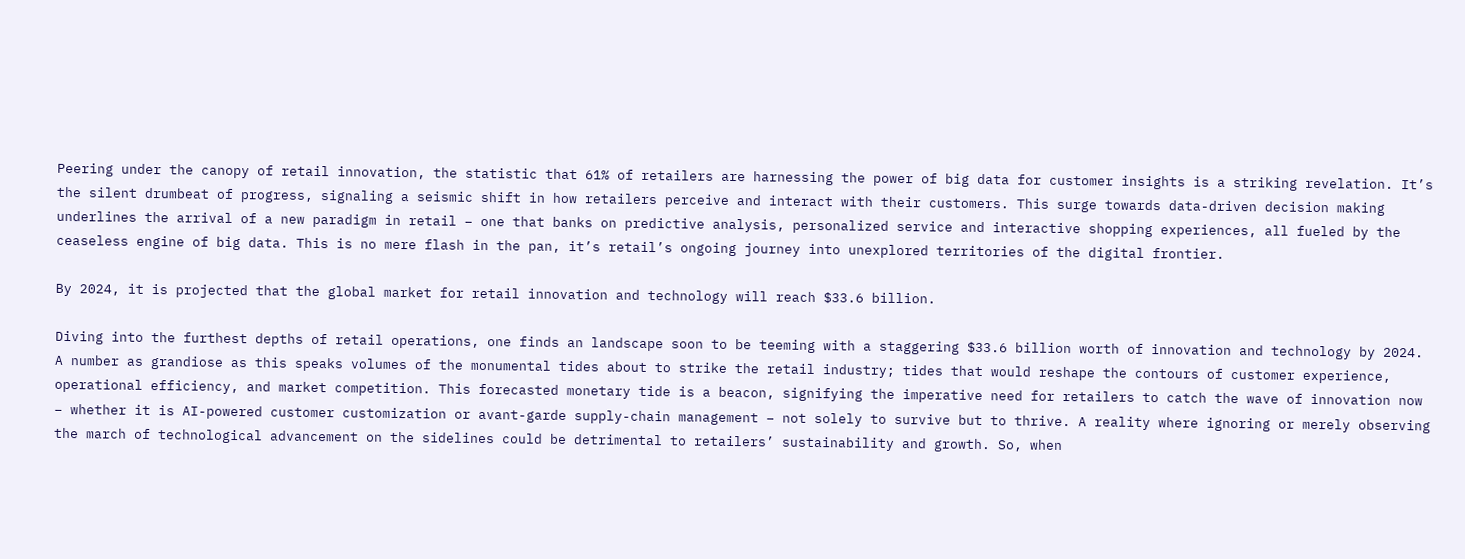Peering under the canopy of retail innovation, the statistic that 61% of retailers are harnessing the power of big data for customer insights is a striking revelation. It’s the silent drumbeat of progress, signaling a seismic shift in how retailers perceive and interact with their customers. This surge towards data-driven decision making underlines the arrival of a new paradigm in retail – one that banks on predictive analysis, personalized service and interactive shopping experiences, all fueled by the ceaseless engine of big data. This is no mere flash in the pan, it’s retail’s ongoing journey into unexplored territories of the digital frontier.

By 2024, it is projected that the global market for retail innovation and technology will reach $33.6 billion.

Diving into the furthest depths of retail operations, one finds an landscape soon to be teeming with a staggering $33.6 billion worth of innovation and technology by 2024. A number as grandiose as this speaks volumes of the monumental tides about to strike the retail industry; tides that would reshape the contours of customer experience, operational efficiency, and market competition. This forecasted monetary tide is a beacon, signifying the imperative need for retailers to catch the wave of innovation now – whether it is AI-powered customer customization or avant-garde supply-chain management – not solely to survive but to thrive. A reality where ignoring or merely observing the march of technological advancement on the sidelines could be detrimental to retailers’ sustainability and growth. So, when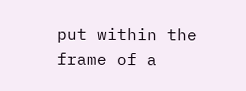put within the frame of a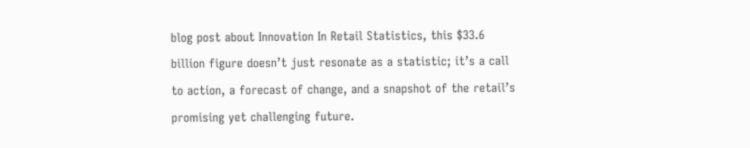blog post about Innovation In Retail Statistics, this $33.6 billion figure doesn’t just resonate as a statistic; it’s a call to action, a forecast of change, and a snapshot of the retail’s promising yet challenging future.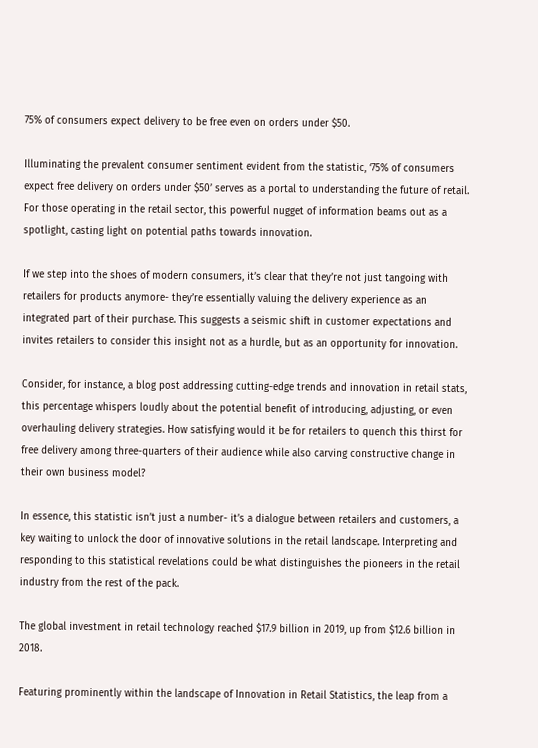75% of consumers expect delivery to be free even on orders under $50.

Illuminating the prevalent consumer sentiment evident from the statistic, ‘75% of consumers expect free delivery on orders under $50’ serves as a portal to understanding the future of retail. For those operating in the retail sector, this powerful nugget of information beams out as a spotlight, casting light on potential paths towards innovation.

If we step into the shoes of modern consumers, it’s clear that they’re not just tangoing with retailers for products anymore- they’re essentially valuing the delivery experience as an integrated part of their purchase. This suggests a seismic shift in customer expectations and invites retailers to consider this insight not as a hurdle, but as an opportunity for innovation.

Consider, for instance, a blog post addressing cutting-edge trends and innovation in retail stats, this percentage whispers loudly about the potential benefit of introducing, adjusting, or even overhauling delivery strategies. How satisfying would it be for retailers to quench this thirst for free delivery among three-quarters of their audience while also carving constructive change in their own business model?

In essence, this statistic isn’t just a number- it’s a dialogue between retailers and customers, a key waiting to unlock the door of innovative solutions in the retail landscape. Interpreting and responding to this statistical revelations could be what distinguishes the pioneers in the retail industry from the rest of the pack.

The global investment in retail technology reached $17.9 billion in 2019, up from $12.6 billion in 2018.

Featuring prominently within the landscape of Innovation in Retail Statistics, the leap from a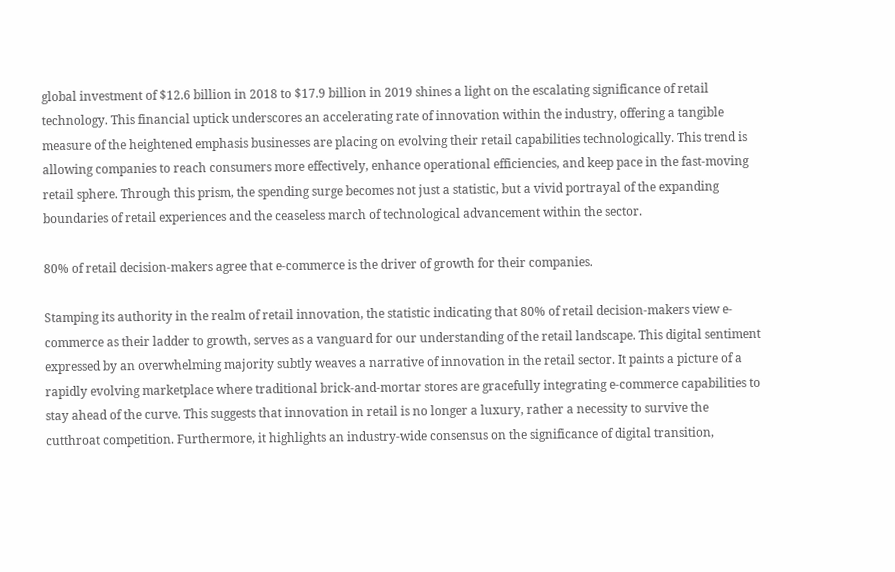global investment of $12.6 billion in 2018 to $17.9 billion in 2019 shines a light on the escalating significance of retail technology. This financial uptick underscores an accelerating rate of innovation within the industry, offering a tangible measure of the heightened emphasis businesses are placing on evolving their retail capabilities technologically. This trend is allowing companies to reach consumers more effectively, enhance operational efficiencies, and keep pace in the fast-moving retail sphere. Through this prism, the spending surge becomes not just a statistic, but a vivid portrayal of the expanding boundaries of retail experiences and the ceaseless march of technological advancement within the sector.

80% of retail decision-makers agree that e-commerce is the driver of growth for their companies.

Stamping its authority in the realm of retail innovation, the statistic indicating that 80% of retail decision-makers view e-commerce as their ladder to growth, serves as a vanguard for our understanding of the retail landscape. This digital sentiment expressed by an overwhelming majority subtly weaves a narrative of innovation in the retail sector. It paints a picture of a rapidly evolving marketplace where traditional brick-and-mortar stores are gracefully integrating e-commerce capabilities to stay ahead of the curve. This suggests that innovation in retail is no longer a luxury, rather a necessity to survive the cutthroat competition. Furthermore, it highlights an industry-wide consensus on the significance of digital transition,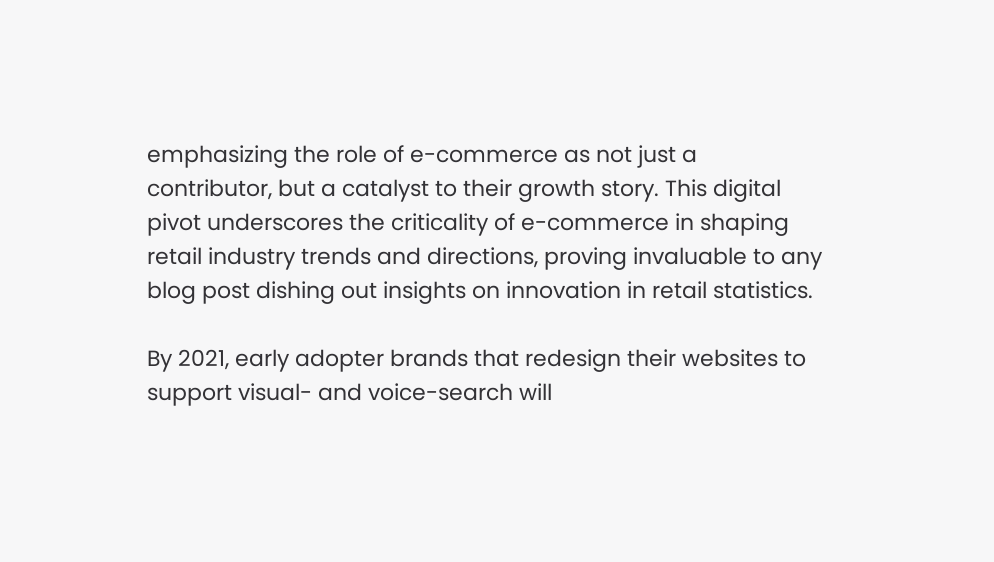emphasizing the role of e-commerce as not just a contributor, but a catalyst to their growth story. This digital pivot underscores the criticality of e-commerce in shaping retail industry trends and directions, proving invaluable to any blog post dishing out insights on innovation in retail statistics.

By 2021, early adopter brands that redesign their websites to support visual- and voice-search will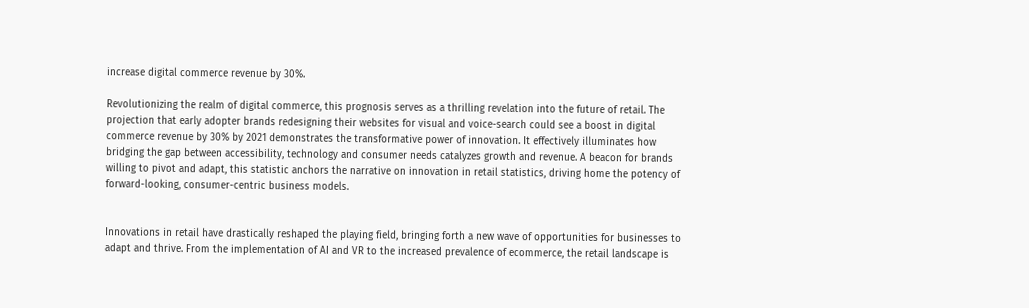increase digital commerce revenue by 30%.

Revolutionizing the realm of digital commerce, this prognosis serves as a thrilling revelation into the future of retail. The projection that early adopter brands redesigning their websites for visual and voice-search could see a boost in digital commerce revenue by 30% by 2021 demonstrates the transformative power of innovation. It effectively illuminates how bridging the gap between accessibility, technology and consumer needs catalyzes growth and revenue. A beacon for brands willing to pivot and adapt, this statistic anchors the narrative on innovation in retail statistics, driving home the potency of forward-looking, consumer-centric business models.


Innovations in retail have drastically reshaped the playing field, bringing forth a new wave of opportunities for businesses to adapt and thrive. From the implementation of AI and VR to the increased prevalence of ecommerce, the retail landscape is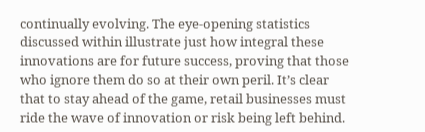continually evolving. The eye-opening statistics discussed within illustrate just how integral these innovations are for future success, proving that those who ignore them do so at their own peril. It’s clear that to stay ahead of the game, retail businesses must ride the wave of innovation or risk being left behind.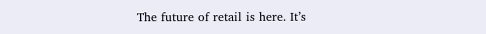The future of retail is here. It’s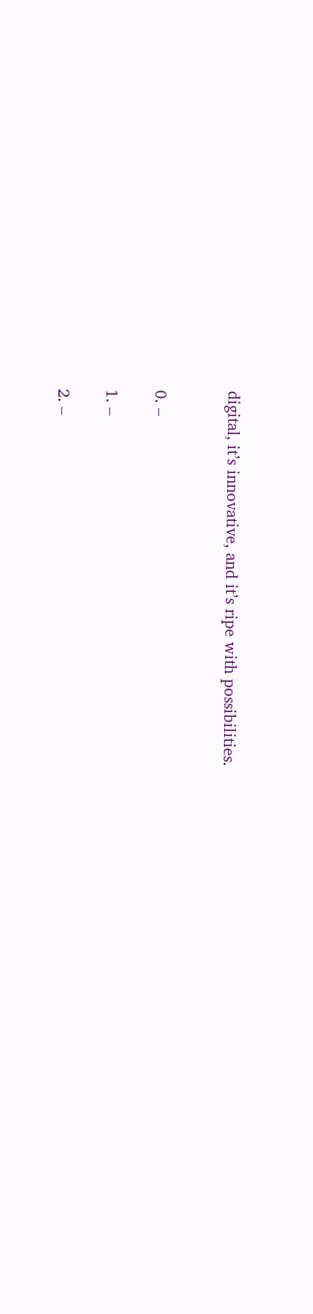digital, it’s innovative, and it’s ripe with possibilities.


0. –

1. –

2. –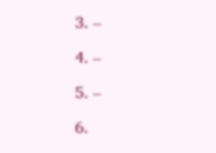3. –

4. –

5. –

6.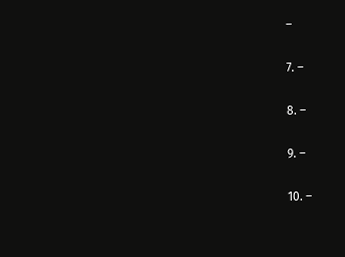–

7. –

8. –

9. –

10. –